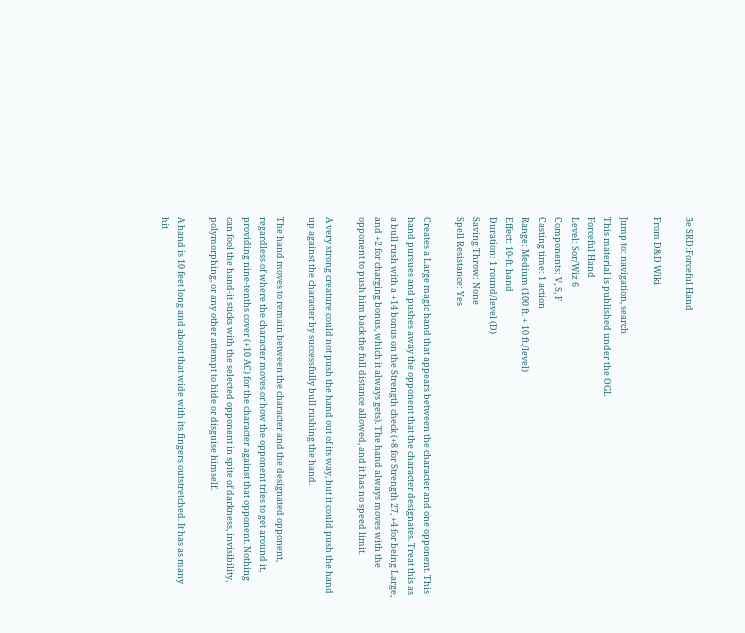3e SRD:Forceful Hand

From D&D Wiki

Jump to: navigation, search
This material is published under the OGL
Forceful Hand
Level: Sor/Wiz 6
Components: V, S, F
Casting time: 1 action
Range: Medium (100 ft. + 10 ft./level)
Effect: 10-ft. hand
Duration: 1 round/level (D)
Saving Throw: None
Spell Resistance: Yes

Creates a Large magic hand that appears between the character and one opponent. This hand pursues and pushes away the opponent that the character designates. Treat this as a bull rush with a +14 bonus on the Strength check (+8 for Strength 27, +4 for being Large, and +2 for charging bonus, which it always gets). The hand always moves with the opponent to push him back the full distance allowed, and it has no speed limit.

A very strong creature could not push the hand out of its way, but it could push the hand up against the character by successfully bull rushing the hand.

The hand moves to remain between the character and the designated opponent, regardless of where the character moves or how the opponent tries to get around it, providing nine-tenths cover (+10 AC) for the character against that opponent. Nothing can fool the hand-it sticks with the selected opponent in spite of darkness, invisibility, polymorphing, or any other attempt to hide or disguise himself.

A hand is 10 feet long and about that wide with its fingers outstretched. It has as many hit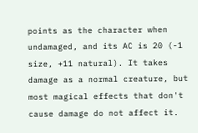points as the character when undamaged, and its AC is 20 (-1 size, +11 natural). It takes damage as a normal creature, but most magical effects that don't cause damage do not affect it.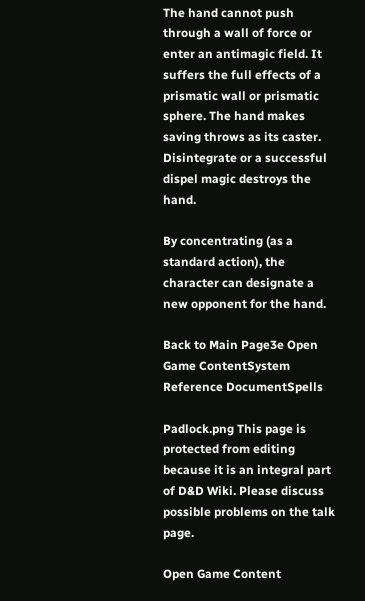The hand cannot push through a wall of force or enter an antimagic field. It suffers the full effects of a prismatic wall or prismatic sphere. The hand makes saving throws as its caster. Disintegrate or a successful dispel magic destroys the hand.

By concentrating (as a standard action), the character can designate a new opponent for the hand.

Back to Main Page3e Open Game ContentSystem Reference DocumentSpells

Padlock.png This page is protected from editing because it is an integral part of D&D Wiki. Please discuss possible problems on the talk page.

Open Game Content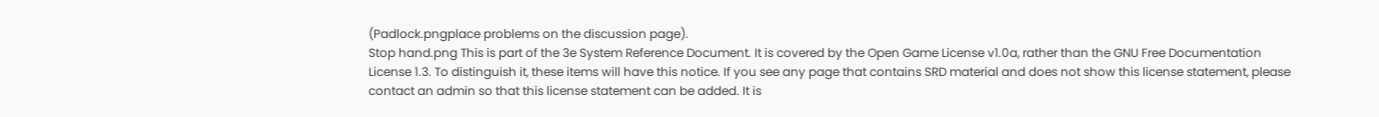(Padlock.pngplace problems on the discussion page).
Stop hand.png This is part of the 3e System Reference Document. It is covered by the Open Game License v1.0a, rather than the GNU Free Documentation License 1.3. To distinguish it, these items will have this notice. If you see any page that contains SRD material and does not show this license statement, please contact an admin so that this license statement can be added. It is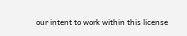our intent to work within this license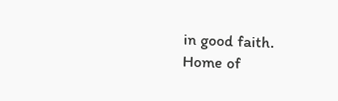in good faith.
Home of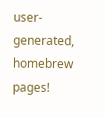user-generated,
homebrew pages!